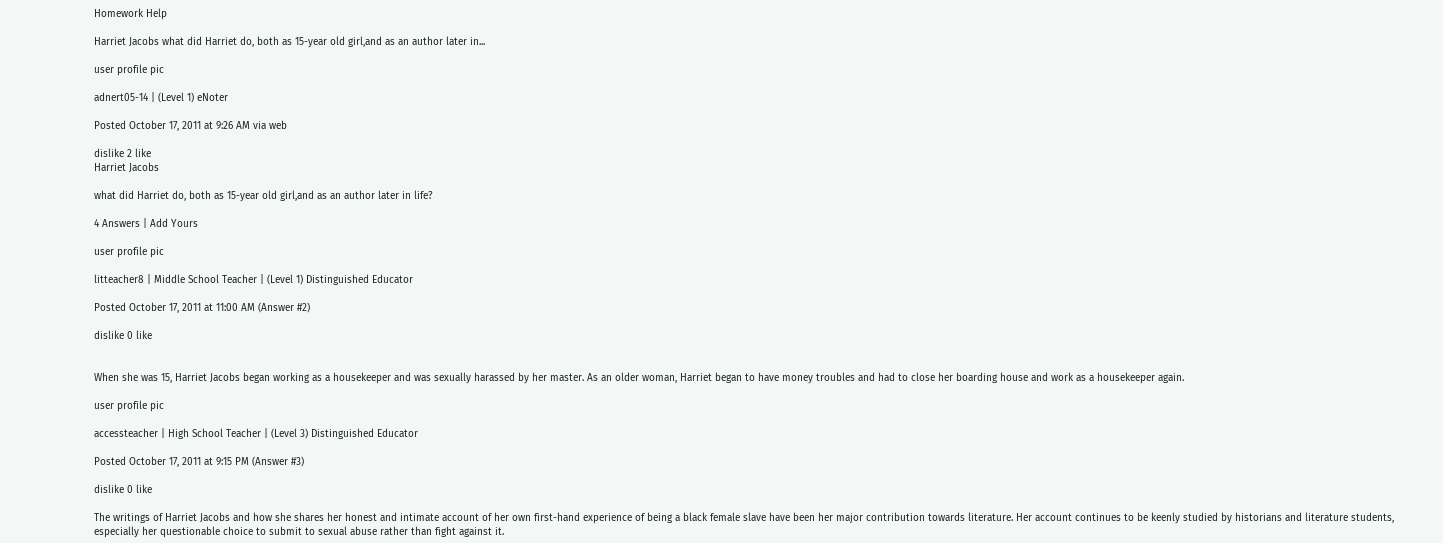Homework Help

Harriet Jacobs what did Harriet do, both as 15-year old girl,and as an author later in...

user profile pic

adnert05-14 | (Level 1) eNoter

Posted October 17, 2011 at 9:26 AM via web

dislike 2 like
Harriet Jacobs

what did Harriet do, both as 15-year old girl,and as an author later in life?

4 Answers | Add Yours

user profile pic

litteacher8 | Middle School Teacher | (Level 1) Distinguished Educator

Posted October 17, 2011 at 11:00 AM (Answer #2)

dislike 0 like


When she was 15, Harriet Jacobs began working as a housekeeper and was sexually harassed by her master. As an older woman, Harriet began to have money troubles and had to close her boarding house and work as a housekeeper again.

user profile pic

accessteacher | High School Teacher | (Level 3) Distinguished Educator

Posted October 17, 2011 at 9:15 PM (Answer #3)

dislike 0 like

The writings of Harriet Jacobs and how she shares her honest and intimate account of her own first-hand experience of being a black female slave have been her major contribution towards literature. Her account continues to be keenly studied by historians and literature students, especially her questionable choice to submit to sexual abuse rather than fight against it.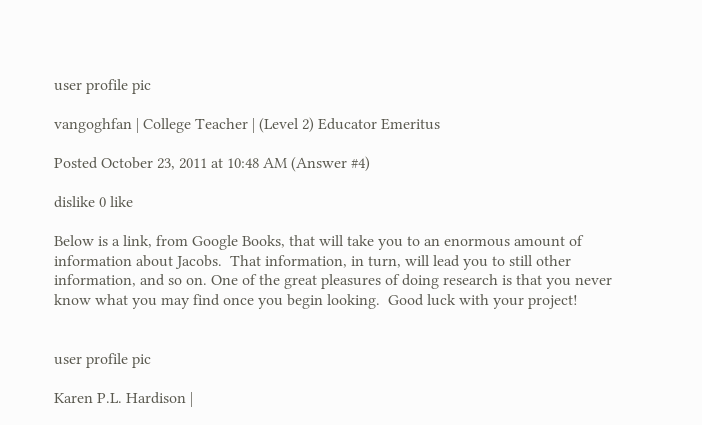user profile pic

vangoghfan | College Teacher | (Level 2) Educator Emeritus

Posted October 23, 2011 at 10:48 AM (Answer #4)

dislike 0 like

Below is a link, from Google Books, that will take you to an enormous amount of information about Jacobs.  That information, in turn, will lead you to still other information, and so on. One of the great pleasures of doing research is that you never know what you may find once you begin looking.  Good luck with your project!


user profile pic

Karen P.L. Hardison |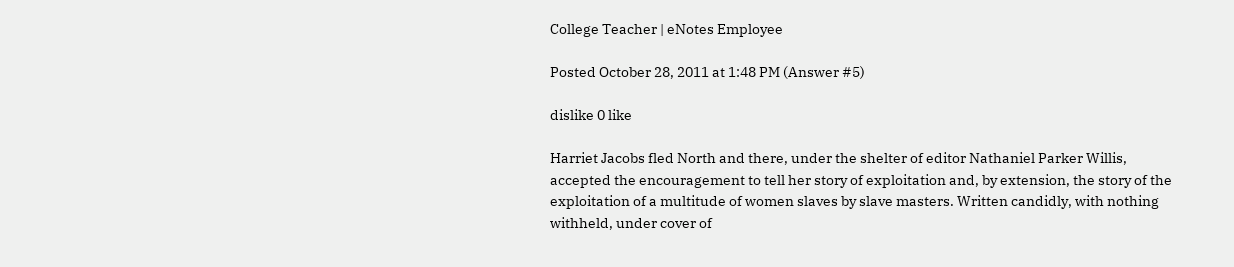College Teacher | eNotes Employee

Posted October 28, 2011 at 1:48 PM (Answer #5)

dislike 0 like

Harriet Jacobs fled North and there, under the shelter of editor Nathaniel Parker Willis, accepted the encouragement to tell her story of exploitation and, by extension, the story of the exploitation of a multitude of women slaves by slave masters. Written candidly, with nothing withheld, under cover of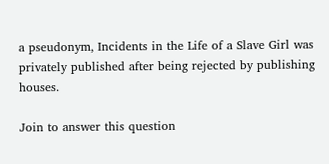a pseudonym, Incidents in the Life of a Slave Girl was privately published after being rejected by publishing houses.

Join to answer this question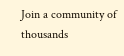Join a community of thousands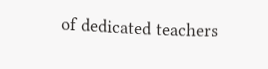of dedicated teachers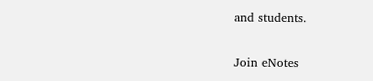and students.

Join eNotes